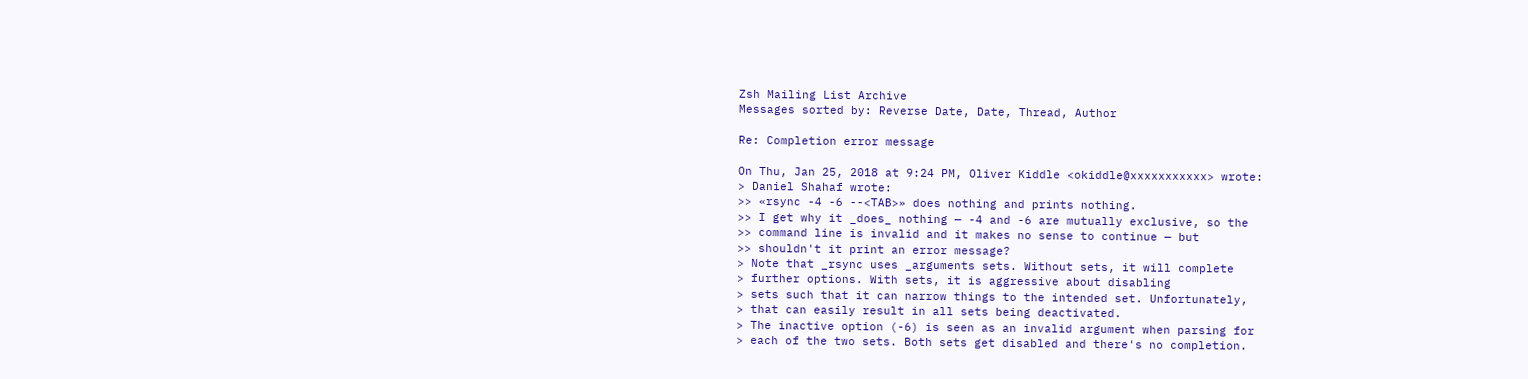Zsh Mailing List Archive
Messages sorted by: Reverse Date, Date, Thread, Author

Re: Completion error message

On Thu, Jan 25, 2018 at 9:24 PM, Oliver Kiddle <okiddle@xxxxxxxxxxx> wrote:
> Daniel Shahaf wrote:
>> «rsync -4 -6 --<TAB>» does nothing and prints nothing.
>> I get why it _does_ nothing — -4 and -6 are mutually exclusive, so the
>> command line is invalid and it makes no sense to continue — but
>> shouldn't it print an error message?
> Note that _rsync uses _arguments sets. Without sets, it will complete
> further options. With sets, it is aggressive about disabling
> sets such that it can narrow things to the intended set. Unfortunately,
> that can easily result in all sets being deactivated.
> The inactive option (-6) is seen as an invalid argument when parsing for
> each of the two sets. Both sets get disabled and there's no completion.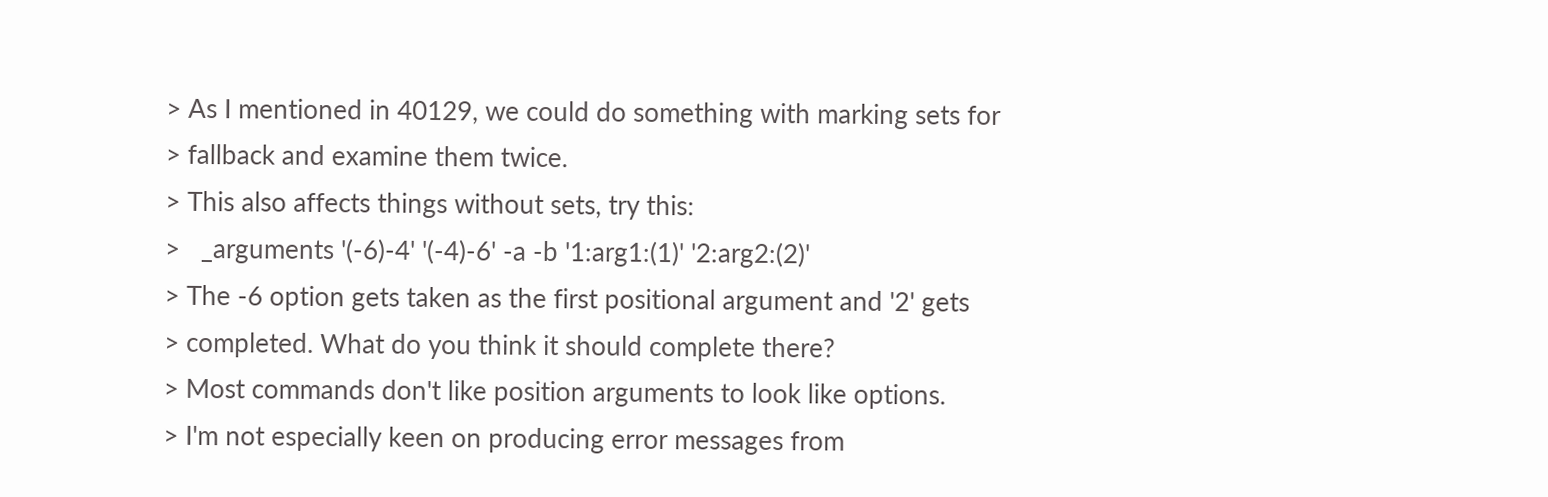> As I mentioned in 40129, we could do something with marking sets for
> fallback and examine them twice.
> This also affects things without sets, try this:
>   _arguments '(-6)-4' '(-4)-6' -a -b '1:arg1:(1)' '2:arg2:(2)'
> The -6 option gets taken as the first positional argument and '2' gets
> completed. What do you think it should complete there?
> Most commands don't like position arguments to look like options.
> I'm not especially keen on producing error messages from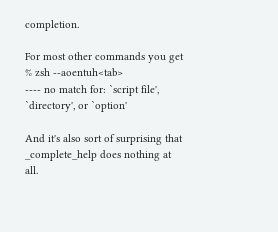completion.

For most other commands you get
% zsh --aoentuh<tab>
---- no match for: `script file', `directory', or `option'

And it's also sort of surprising that _complete_help does nothing at all.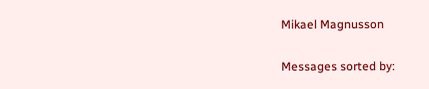Mikael Magnusson

Messages sorted by: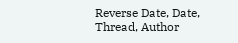Reverse Date, Date, Thread, Author